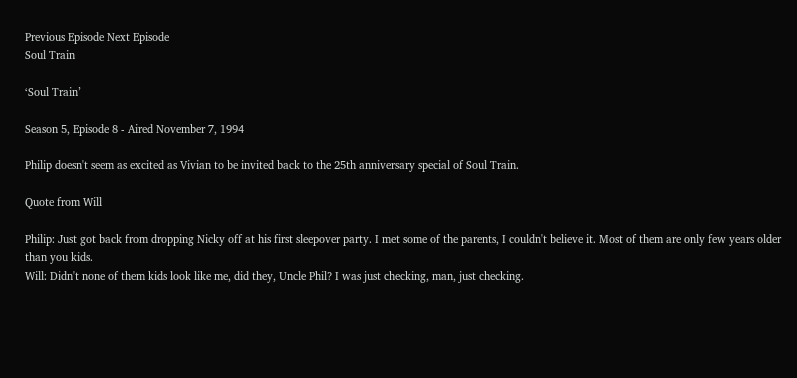Previous Episode Next Episode
Soul Train

‘Soul Train’

Season 5, Episode 8 - Aired November 7, 1994

Philip doesn't seem as excited as Vivian to be invited back to the 25th anniversary special of Soul Train.

Quote from Will

Philip: Just got back from dropping Nicky off at his first sleepover party. I met some of the parents, I couldn't believe it. Most of them are only few years older than you kids.
Will: Didn't none of them kids look like me, did they, Uncle Phil? I was just checking, man, just checking.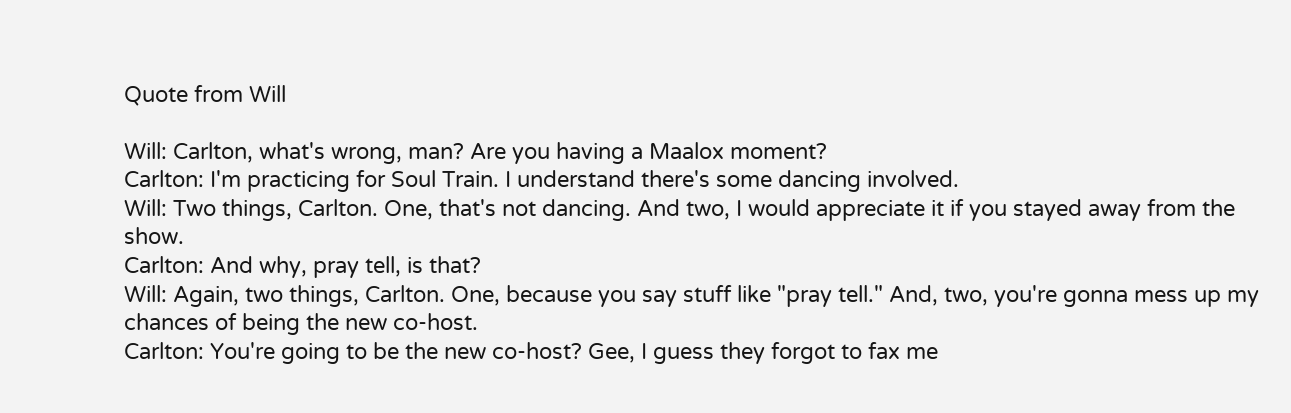Quote from Will

Will: Carlton, what's wrong, man? Are you having a Maalox moment?
Carlton: I'm practicing for Soul Train. I understand there's some dancing involved.
Will: Two things, Carlton. One, that's not dancing. And two, I would appreciate it if you stayed away from the show.
Carlton: And why, pray tell, is that?
Will: Again, two things, Carlton. One, because you say stuff like "pray tell." And, two, you're gonna mess up my chances of being the new co-host.
Carlton: You're going to be the new co-host? Gee, I guess they forgot to fax me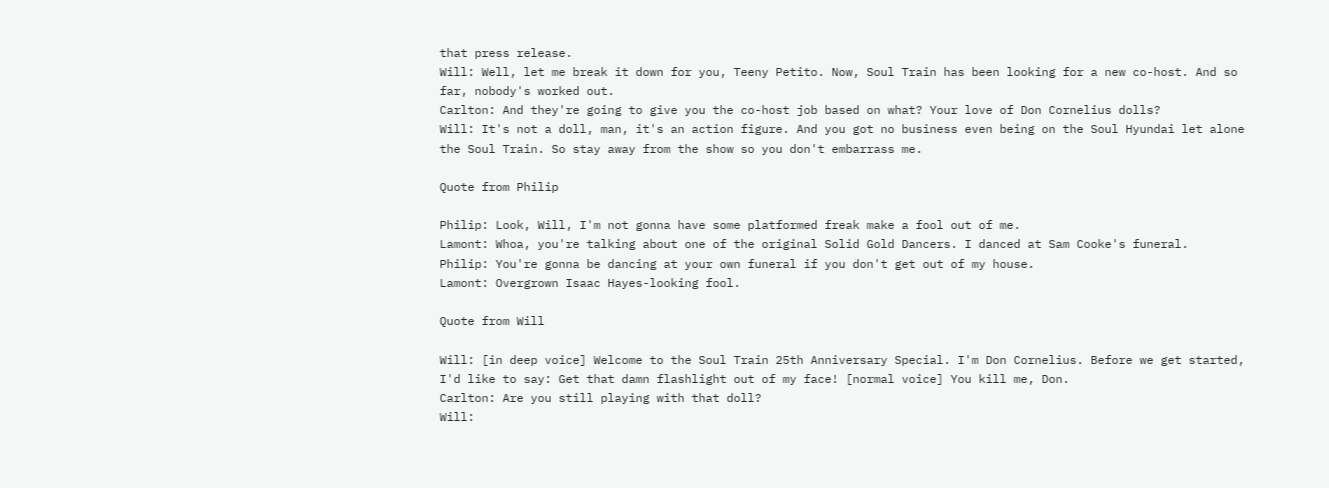that press release.
Will: Well, let me break it down for you, Teeny Petito. Now, Soul Train has been looking for a new co-host. And so far, nobody's worked out.
Carlton: And they're going to give you the co-host job based on what? Your love of Don Cornelius dolls?
Will: It's not a doll, man, it's an action figure. And you got no business even being on the Soul Hyundai let alone the Soul Train. So stay away from the show so you don't embarrass me.

Quote from Philip

Philip: Look, Will, I'm not gonna have some platformed freak make a fool out of me.
Lamont: Whoa, you're talking about one of the original Solid Gold Dancers. I danced at Sam Cooke's funeral.
Philip: You're gonna be dancing at your own funeral if you don't get out of my house.
Lamont: Overgrown Isaac Hayes-looking fool.

Quote from Will

Will: [in deep voice] Welcome to the Soul Train 25th Anniversary Special. I'm Don Cornelius. Before we get started, I'd like to say: Get that damn flashlight out of my face! [normal voice] You kill me, Don.
Carlton: Are you still playing with that doll?
Will: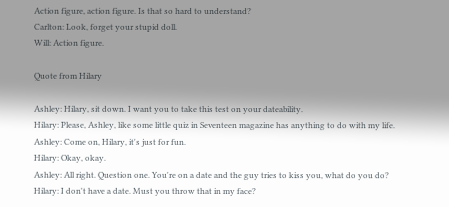Action figure, action figure. Is that so hard to understand?
Carlton: Look, forget your stupid doll.
Will: Action figure.

Quote from Hilary

Ashley: Hilary, sit down. I want you to take this test on your dateability.
Hilary: Please, Ashley, like some little quiz in Seventeen magazine has anything to do with my life.
Ashley: Come on, Hilary, it's just for fun.
Hilary: Okay, okay.
Ashley: All right. Question one. You're on a date and the guy tries to kiss you, what do you do?
Hilary: I don't have a date. Must you throw that in my face?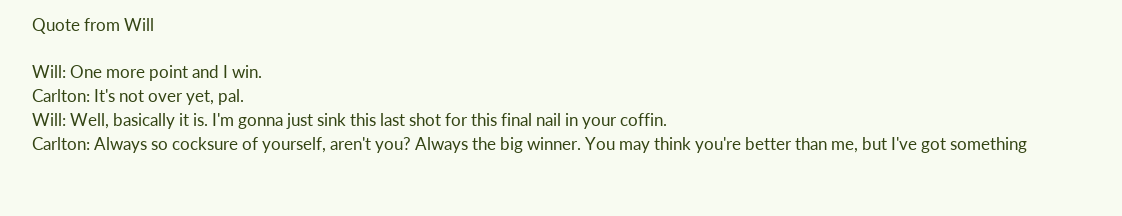Quote from Will

Will: One more point and I win.
Carlton: It's not over yet, pal.
Will: Well, basically it is. I'm gonna just sink this last shot for this final nail in your coffin.
Carlton: Always so cocksure of yourself, aren't you? Always the big winner. You may think you're better than me, but I've got something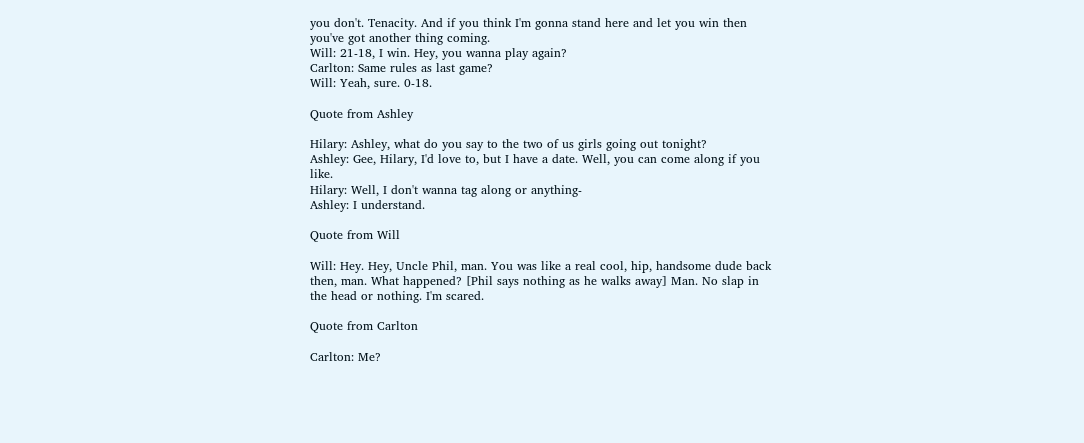you don't. Tenacity. And if you think I'm gonna stand here and let you win then you've got another thing coming.
Will: 21-18, I win. Hey, you wanna play again?
Carlton: Same rules as last game?
Will: Yeah, sure. 0-18.

Quote from Ashley

Hilary: Ashley, what do you say to the two of us girls going out tonight?
Ashley: Gee, Hilary, I'd love to, but I have a date. Well, you can come along if you like.
Hilary: Well, I don't wanna tag along or anything-
Ashley: I understand.

Quote from Will

Will: Hey. Hey, Uncle Phil, man. You was like a real cool, hip, handsome dude back then, man. What happened? [Phil says nothing as he walks away] Man. No slap in the head or nothing. I'm scared.

Quote from Carlton

Carlton: Me?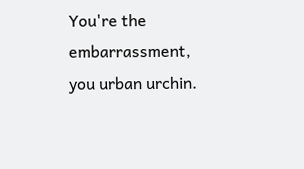You're the embarrassment, you urban urchin.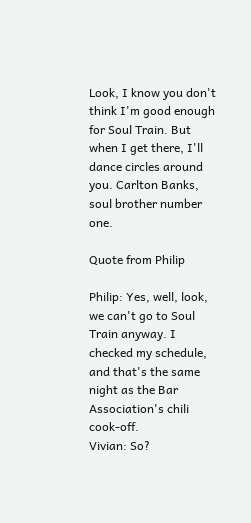Look, I know you don't think I'm good enough for Soul Train. But when I get there, I'll dance circles around you. Carlton Banks, soul brother number one.

Quote from Philip

Philip: Yes, well, look, we can't go to Soul Train anyway. I checked my schedule, and that's the same night as the Bar Association's chili cook-off.
Vivian: So?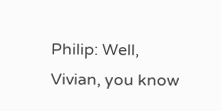Philip: Well, Vivian, you know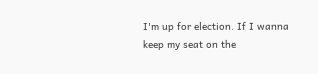I'm up for election. If I wanna keep my seat on the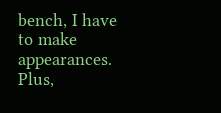bench, I have to make appearances. Plus,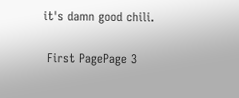it's damn good chili.

 First PagePage 3